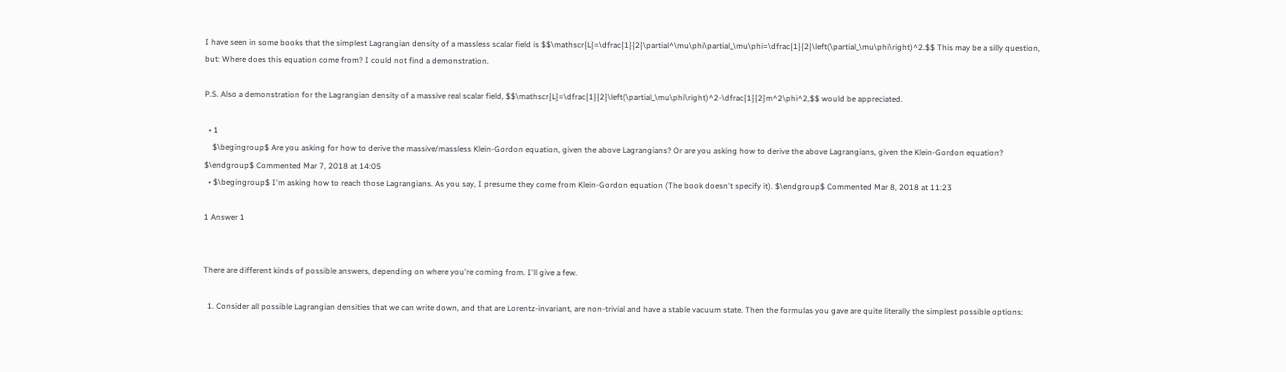I have seen in some books that the simplest Lagrangian density of a massless scalar field is $$\mathscr{L}=\dfrac{1}{2}\partial^\mu\phi\partial_\mu\phi=\dfrac{1}{2}\left(\partial_\mu\phi\right)^2.$$ This may be a silly question, but: Where does this equation come from? I could not find a demonstration.

P.S. Also a demonstration for the Lagrangian density of a massive real scalar field, $$\mathscr{L}=\dfrac{1}{2}\left(\partial_\mu\phi\right)^2-\dfrac{1}{2}m^2\phi^2,$$ would be appreciated.

  • 1
    $\begingroup$ Are you asking for how to derive the massive/massless Klein-Gordon equation, given the above Lagrangians? Or are you asking how to derive the above Lagrangians, given the Klein-Gordon equation? $\endgroup$ Commented Mar 7, 2018 at 14:05
  • $\begingroup$ I'm asking how to reach those Lagrangians. As you say, I presume they come from Klein-Gordon equation (The book doesn't specify it). $\endgroup$ Commented Mar 8, 2018 at 11:23

1 Answer 1


There are different kinds of possible answers, depending on where you're coming from. I'll give a few.

  1. Consider all possible Lagrangian densities that we can write down, and that are Lorentz-invariant, are non-trivial and have a stable vacuum state. Then the formulas you gave are quite literally the simplest possible options: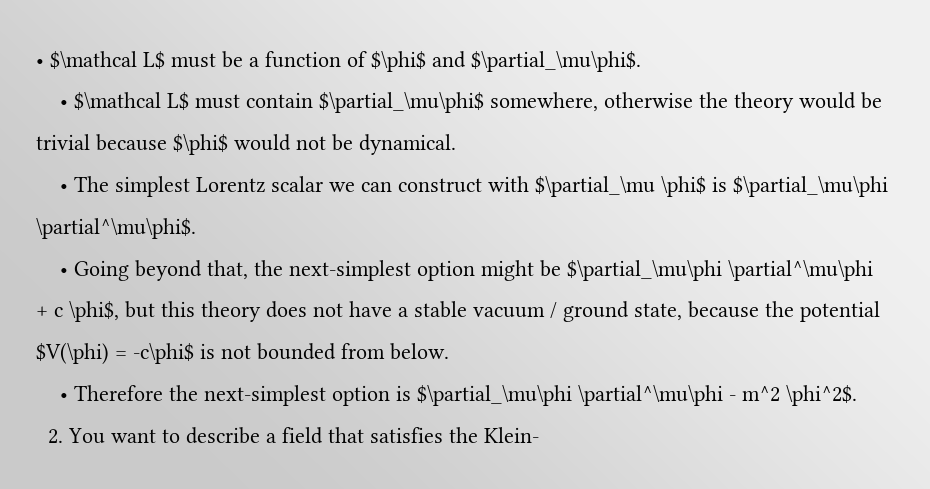• $\mathcal L$ must be a function of $\phi$ and $\partial_\mu\phi$.
    • $\mathcal L$ must contain $\partial_\mu\phi$ somewhere, otherwise the theory would be trivial because $\phi$ would not be dynamical.
    • The simplest Lorentz scalar we can construct with $\partial_\mu \phi$ is $\partial_\mu\phi \partial^\mu\phi$.
    • Going beyond that, the next-simplest option might be $\partial_\mu\phi \partial^\mu\phi + c \phi$, but this theory does not have a stable vacuum / ground state, because the potential $V(\phi) = -c\phi$ is not bounded from below.
    • Therefore the next-simplest option is $\partial_\mu\phi \partial^\mu\phi - m^2 \phi^2$.
  2. You want to describe a field that satisfies the Klein-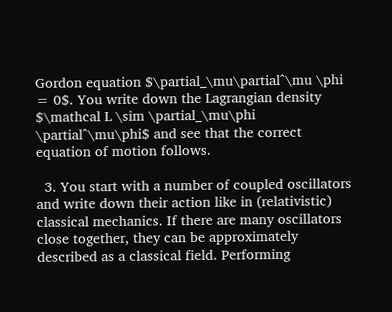Gordon equation $\partial_\mu\partial^\mu \phi = 0$. You write down the Lagrangian density $\mathcal L \sim \partial_\mu\phi \partial^\mu\phi$ and see that the correct equation of motion follows.

  3. You start with a number of coupled oscillators and write down their action like in (relativistic) classical mechanics. If there are many oscillators close together, they can be approximately described as a classical field. Performing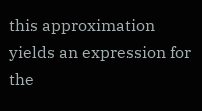this approximation yields an expression for the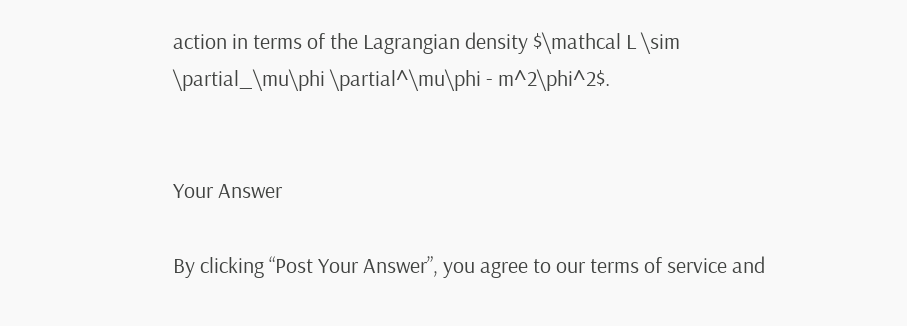action in terms of the Lagrangian density $\mathcal L \sim \partial_\mu\phi \partial^\mu\phi - m^2\phi^2$.


Your Answer

By clicking “Post Your Answer”, you agree to our terms of service and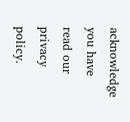acknowledge you have read our privacy policy.